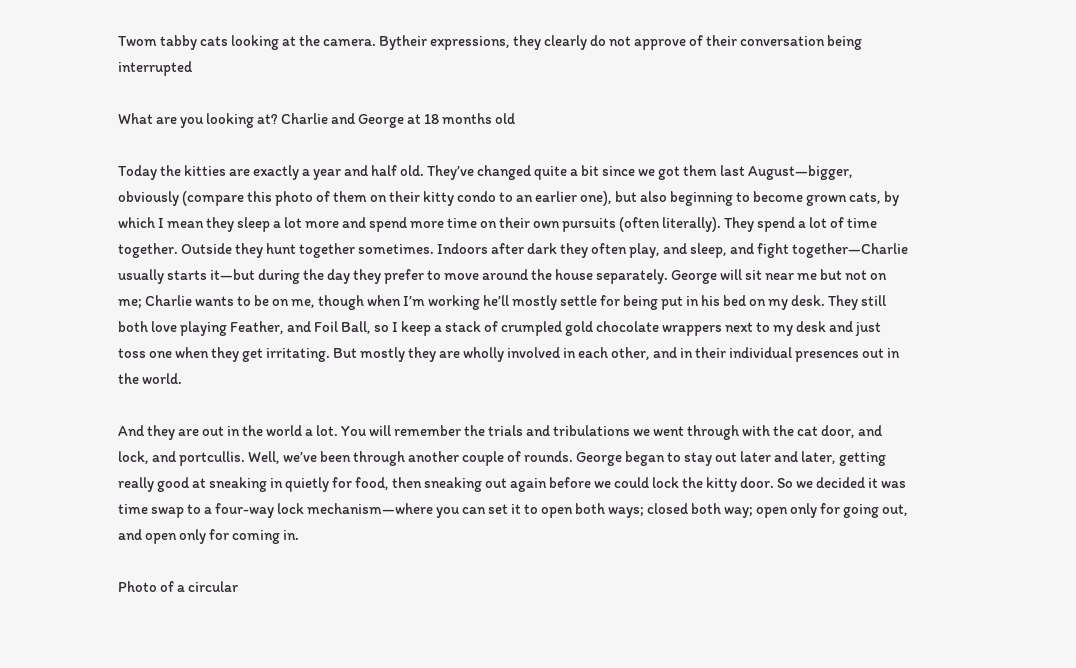Twom tabby cats looking at the camera. Bytheir expressions, they clearly do not approve of their conversation being interrupted

What are you looking at? Charlie and George at 18 months old

Today the kitties are exactly a year and half old. They’ve changed quite a bit since we got them last August—bigger, obviously (compare this photo of them on their kitty condo to an earlier one), but also beginning to become grown cats, by which I mean they sleep a lot more and spend more time on their own pursuits (often literally). They spend a lot of time together. Outside they hunt together sometimes. Indoors after dark they often play, and sleep, and fight together—Charlie usually starts it—but during the day they prefer to move around the house separately. George will sit near me but not on me; Charlie wants to be on me, though when I’m working he’ll mostly settle for being put in his bed on my desk. They still both love playing Feather, and Foil Ball, so I keep a stack of crumpled gold chocolate wrappers next to my desk and just toss one when they get irritating. But mostly they are wholly involved in each other, and in their individual presences out in the world.

And they are out in the world a lot. You will remember the trials and tribulations we went through with the cat door, and lock, and portcullis. Well, we’ve been through another couple of rounds. George began to stay out later and later, getting really good at sneaking in quietly for food, then sneaking out again before we could lock the kitty door. So we decided it was time swap to a four-way lock mechanism—where you can set it to open both ways; closed both way; open only for going out, and open only for coming in.

Photo of a circular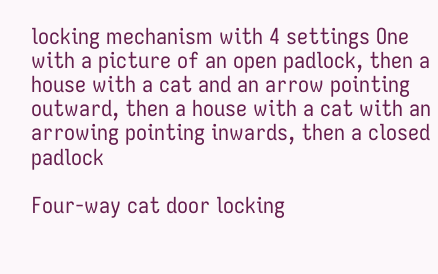locking mechanism with 4 settings One with a picture of an open padlock, then a house with a cat and an arrow pointing outward, then a house with a cat with an arrowing pointing inwards, then a closed padlock

Four-way cat door locking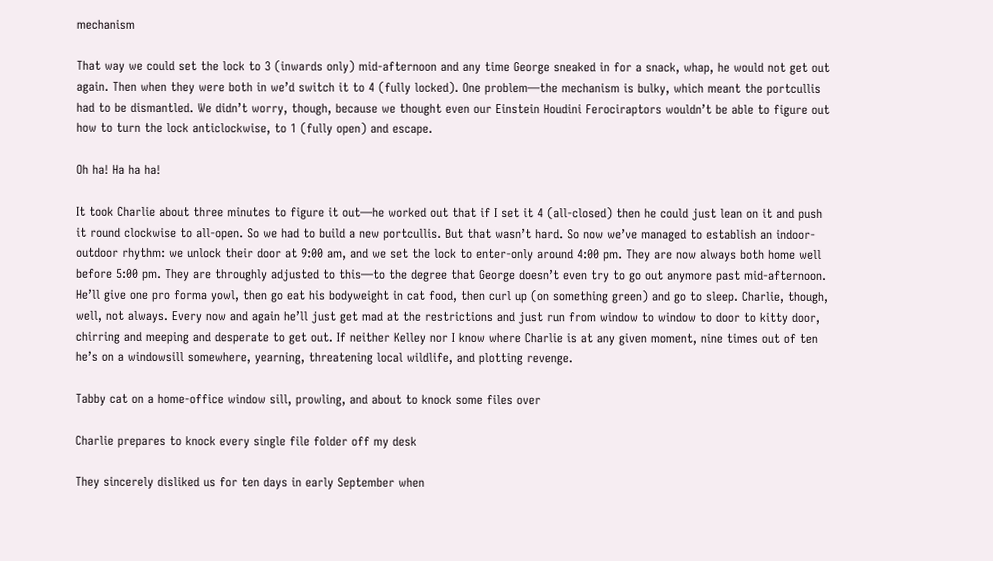mechanism

That way we could set the lock to 3 (inwards only) mid-afternoon and any time George sneaked in for a snack, whap, he would not get out again. Then when they were both in we’d switch it to 4 (fully locked). One problem—the mechanism is bulky, which meant the portcullis had to be dismantled. We didn’t worry, though, because we thought even our Einstein Houdini Ferociraptors wouldn’t be able to figure out how to turn the lock anticlockwise, to 1 (fully open) and escape.

Oh ha! Ha ha ha!

It took Charlie about three minutes to figure it out—he worked out that if I set it 4 (all-closed) then he could just lean on it and push it round clockwise to all-open. So we had to build a new portcullis. But that wasn’t hard. So now we’ve managed to establish an indoor-outdoor rhythm: we unlock their door at 9:00 am, and we set the lock to enter-only around 4:00 pm. They are now always both home well before 5:00 pm. They are throughly adjusted to this—to the degree that George doesn’t even try to go out anymore past mid-afternoon. He’ll give one pro forma yowl, then go eat his bodyweight in cat food, then curl up (on something green) and go to sleep. Charlie, though, well, not always. Every now and again he’ll just get mad at the restrictions and just run from window to window to door to kitty door, chirring and meeping and desperate to get out. If neither Kelley nor I know where Charlie is at any given moment, nine times out of ten he’s on a windowsill somewhere, yearning, threatening local wildlife, and plotting revenge.

Tabby cat on a home-office window sill, prowling, and about to knock some files over

Charlie prepares to knock every single file folder off my desk

They sincerely disliked us for ten days in early September when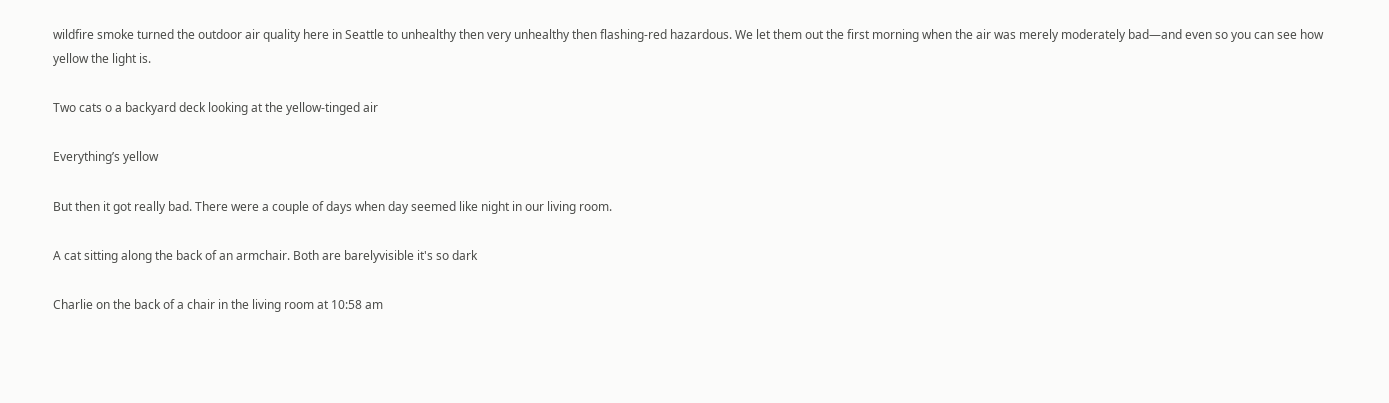wildfire smoke turned the outdoor air quality here in Seattle to unhealthy then very unhealthy then flashing-red hazardous. We let them out the first morning when the air was merely moderately bad—and even so you can see how yellow the light is.

Two cats o a backyard deck looking at the yellow-tinged air

Everything’s yellow

But then it got really bad. There were a couple of days when day seemed like night in our living room.

A cat sitting along the back of an armchair. Both are barelyvisible it's so dark

Charlie on the back of a chair in the living room at 10:58 am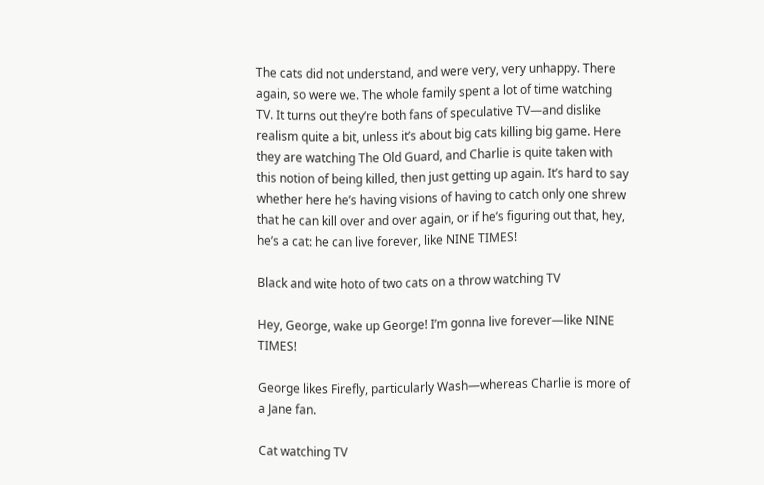The cats did not understand, and were very, very unhappy. There again, so were we. The whole family spent a lot of time watching TV. It turns out they’re both fans of speculative TV—and dislike realism quite a bit, unless it’s about big cats killing big game. Here they are watching The Old Guard, and Charlie is quite taken with this notion of being killed, then just getting up again. It’s hard to say whether here he’s having visions of having to catch only one shrew that he can kill over and over again, or if he’s figuring out that, hey, he’s a cat: he can live forever, like NINE TIMES!

Black and wite hoto of two cats on a throw watching TV

Hey, George, wake up George! I’m gonna live forever—like NINE TIMES!

George likes Firefly, particularly Wash—whereas Charlie is more of a Jane fan.

Cat watching TV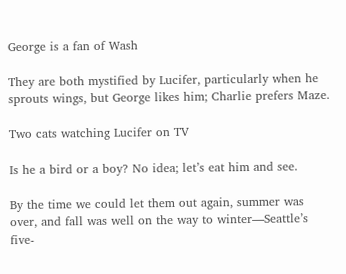George is a fan of Wash

They are both mystified by Lucifer, particularly when he sprouts wings, but George likes him; Charlie prefers Maze.

Two cats watching Lucifer on TV

Is he a bird or a boy? No idea; let’s eat him and see.

By the time we could let them out again, summer was over, and fall was well on the way to winter—Seattle’s five-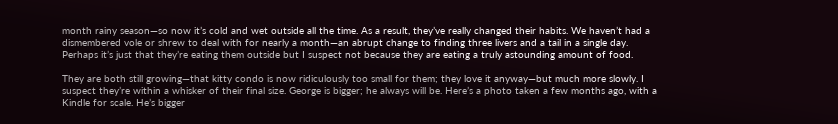month rainy season—so now it’s cold and wet outside all the time. As a result, they’ve really changed their habits. We haven’t had a dismembered vole or shrew to deal with for nearly a month—an abrupt change to finding three livers and a tail in a single day. Perhaps it’s just that they’re eating them outside but I suspect not because they are eating a truly astounding amount of food.

They are both still growing—that kitty condo is now ridiculously too small for them; they love it anyway—but much more slowly. I suspect they’re within a whisker of their final size. George is bigger; he always will be. Here’s a photo taken a few months ago, with a Kindle for scale. He’s bigger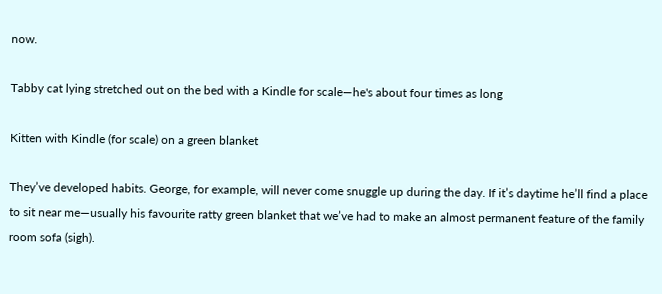now.

Tabby cat lying stretched out on the bed with a Kindle for scale—he's about four times as long

Kitten with Kindle (for scale) on a green blanket

They’ve developed habits. George, for example, will never come snuggle up during the day. If it’s daytime he’ll find a place to sit near me—usually his favourite ratty green blanket that we’ve had to make an almost permanent feature of the family room sofa (sigh).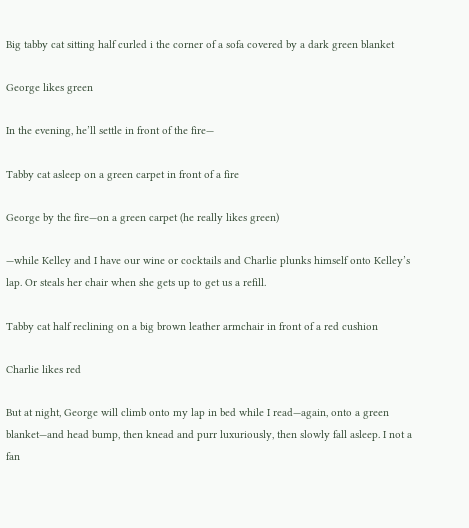Big tabby cat sitting half curled i the corner of a sofa covered by a dark green blanket

George likes green

In the evening, he’ll settle in front of the fire—

Tabby cat asleep on a green carpet in front of a fire

George by the fire—on a green carpet (he really likes green)

—while Kelley and I have our wine or cocktails and Charlie plunks himself onto Kelley’s lap. Or steals her chair when she gets up to get us a refill.

Tabby cat half reclining on a big brown leather armchair in front of a red cushion

Charlie likes red

But at night, George will climb onto my lap in bed while I read—again, onto a green blanket—and head bump, then knead and purr luxuriously, then slowly fall asleep. I not a fan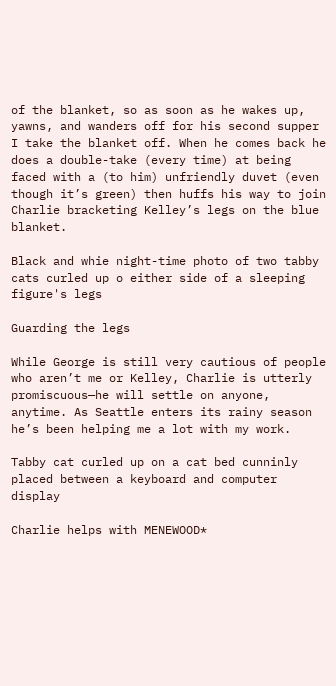of the blanket, so as soon as he wakes up, yawns, and wanders off for his second supper I take the blanket off. When he comes back he does a double-take (every time) at being faced with a (to him) unfriendly duvet (even though it’s green) then huffs his way to join Charlie bracketing Kelley’s legs on the blue blanket.

Black and whie night-time photo of two tabby cats curled up o either side of a sleeping figure's legs

Guarding the legs

While George is still very cautious of people who aren’t me or Kelley, Charlie is utterly promiscuous—he will settle on anyone, anytime. As Seattle enters its rainy season he’s been helping me a lot with my work.

Tabby cat curled up on a cat bed cunninly placed between a keyboard and computer display

Charlie helps with MENEWOOD*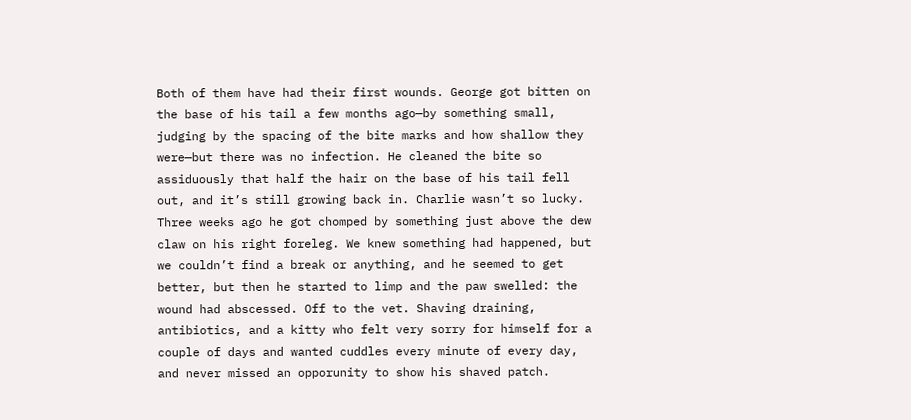Both of them have had their first wounds. George got bitten on the base of his tail a few months ago—by something small, judging by the spacing of the bite marks and how shallow they were—but there was no infection. He cleaned the bite so assiduously that half the hair on the base of his tail fell out, and it’s still growing back in. Charlie wasn’t so lucky. Three weeks ago he got chomped by something just above the dew claw on his right foreleg. We knew something had happened, but we couldn’t find a break or anything, and he seemed to get better, but then he started to limp and the paw swelled: the wound had abscessed. Off to the vet. Shaving draining, antibiotics, and a kitty who felt very sorry for himself for a couple of days and wanted cuddles every minute of every day, and never missed an opporunity to show his shaved patch.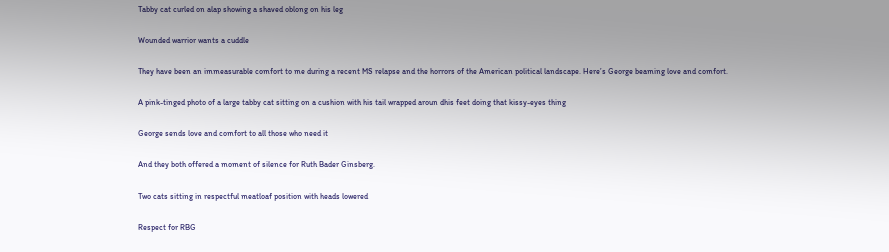Tabby cat curled on alap showing a shaved oblong on his leg

Wounded warrior wants a cuddle

They have been an immeasurable comfort to me during a recent MS relapse and the horrors of the American political landscape. Here’s George beaming love and comfort.

A pink-tinged photo of a large tabby cat sitting on a cushion with his tail wrapped aroun dhis feet doing that kissy-eyes thing

George sends love and comfort to all those who need it

And they both offered a moment of silence for Ruth Bader Ginsberg.

Two cats sitting in respectful meatloaf position with heads lowered

Respect for RBG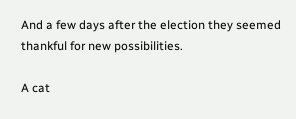And a few days after the election they seemed thankful for new possibilities.

A cat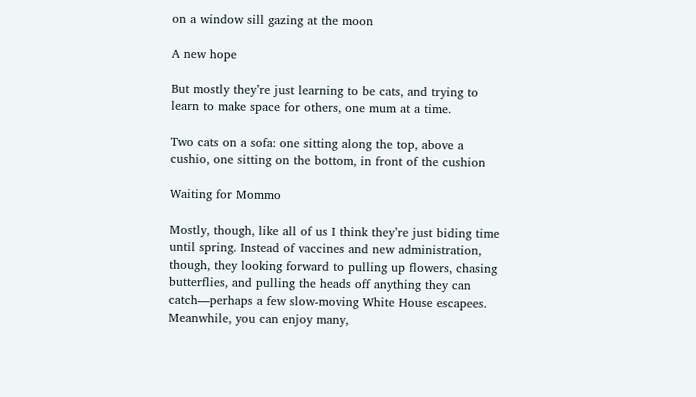on a window sill gazing at the moon

A new hope

But mostly they’re just learning to be cats, and trying to learn to make space for others, one mum at a time.

Two cats on a sofa: one sitting along the top, above a cushio, one sitting on the bottom, in front of the cushion

Waiting for Mommo

Mostly, though, like all of us I think they’re just biding time until spring. Instead of vaccines and new administration, though, they looking forward to pulling up flowers, chasing butterflies, and pulling the heads off anything they can catch—perhaps a few slow-moving White House escapees. Meanwhile, you can enjoy many,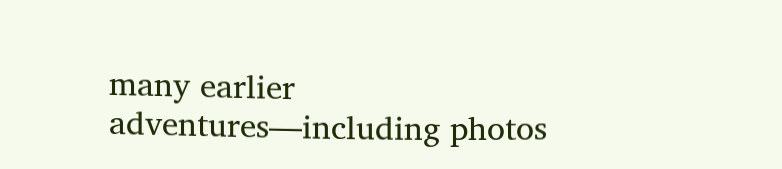many earlier adventures—including photos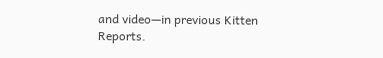and video—in previous Kitten Reports.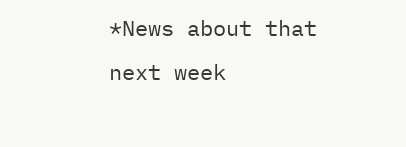*News about that next week